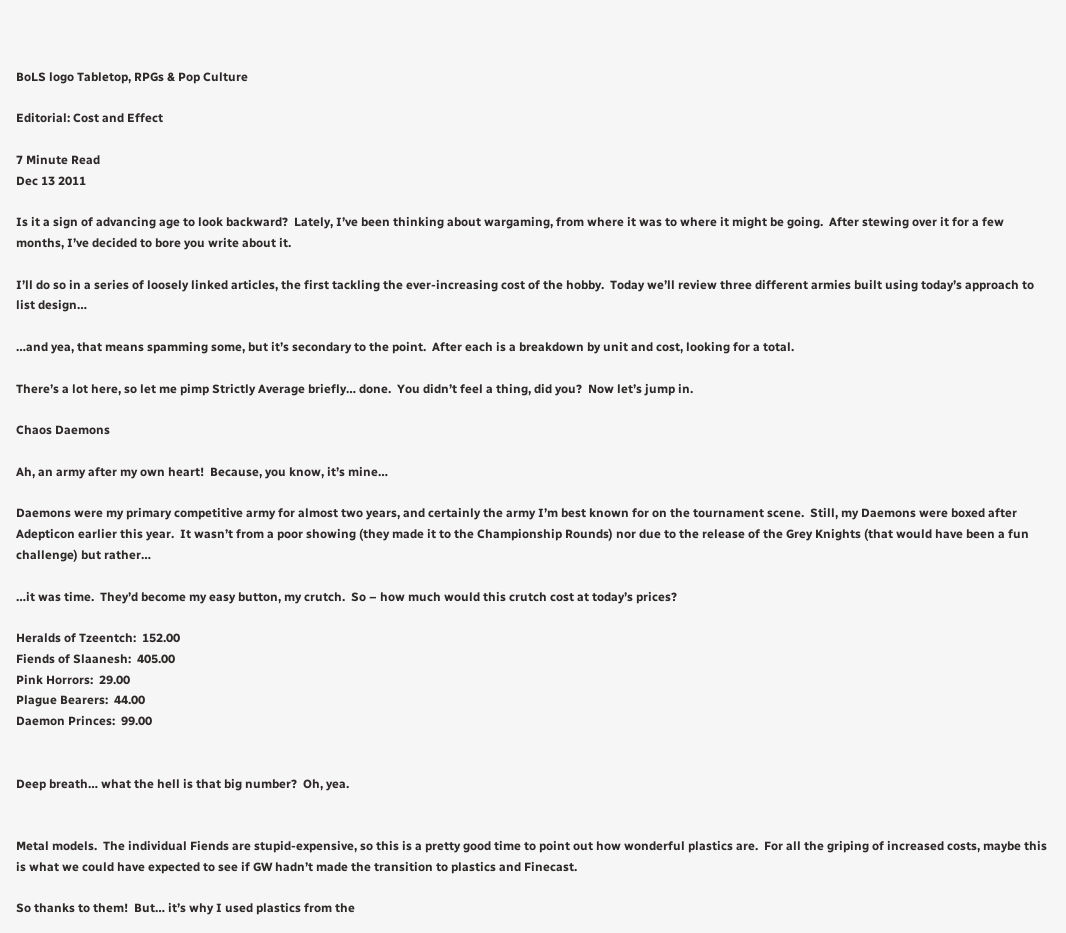BoLS logo Tabletop, RPGs & Pop Culture

Editorial: Cost and Effect

7 Minute Read
Dec 13 2011

Is it a sign of advancing age to look backward?  Lately, I’ve been thinking about wargaming, from where it was to where it might be going.  After stewing over it for a few months, I’ve decided to bore you write about it.

I’ll do so in a series of loosely linked articles, the first tackling the ever-increasing cost of the hobby.  Today we’ll review three different armies built using today’s approach to list design…

…and yea, that means spamming some, but it’s secondary to the point.  After each is a breakdown by unit and cost, looking for a total.

There’s a lot here, so let me pimp Strictly Average briefly… done.  You didn’t feel a thing, did you?  Now let’s jump in.

Chaos Daemons

Ah, an army after my own heart!  Because, you know, it’s mine…

Daemons were my primary competitive army for almost two years, and certainly the army I’m best known for on the tournament scene.  Still, my Daemons were boxed after Adepticon earlier this year.  It wasn’t from a poor showing (they made it to the Championship Rounds) nor due to the release of the Grey Knights (that would have been a fun challenge) but rather…

…it was time.  They’d become my easy button, my crutch.  So – how much would this crutch cost at today’s prices?

Heralds of Tzeentch:  152.00
Fiends of Slaanesh:  405.00
Pink Horrors:  29.00
Plague Bearers:  44.00
Daemon Princes:  99.00


Deep breath… what the hell is that big number?  Oh, yea.


Metal models.  The individual Fiends are stupid-expensive, so this is a pretty good time to point out how wonderful plastics are.  For all the griping of increased costs, maybe this is what we could have expected to see if GW hadn’t made the transition to plastics and Finecast.

So thanks to them!  But… it’s why I used plastics from the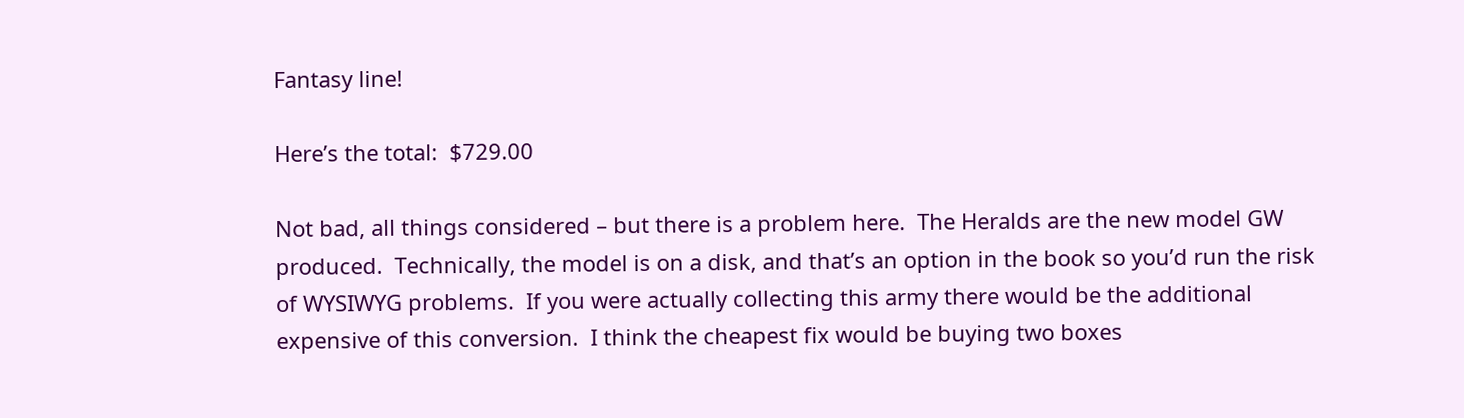Fantasy line!

Here’s the total:  $729.00

Not bad, all things considered – but there is a problem here.  The Heralds are the new model GW produced.  Technically, the model is on a disk, and that’s an option in the book so you’d run the risk of WYSIWYG problems.  If you were actually collecting this army there would be the additional expensive of this conversion.  I think the cheapest fix would be buying two boxes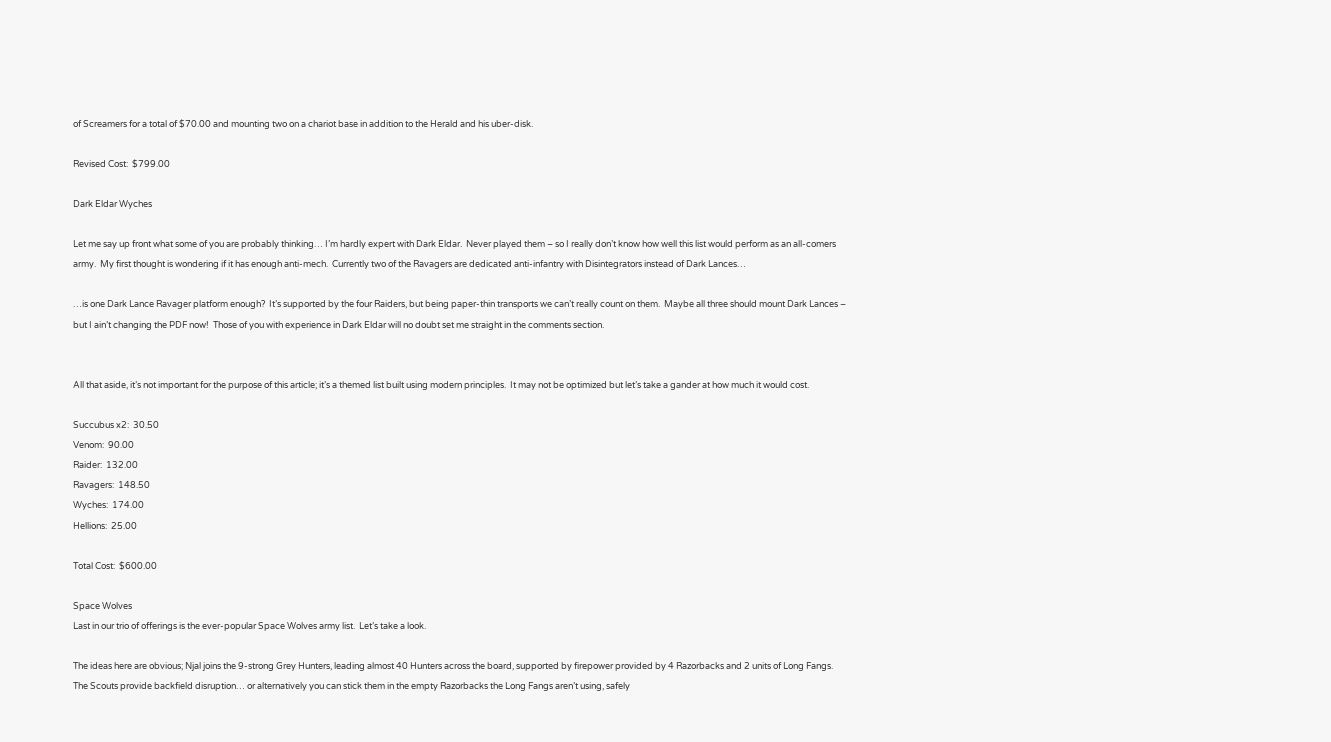of Screamers for a total of $70.00 and mounting two on a chariot base in addition to the Herald and his uber-disk.

Revised Cost:  $799.00

Dark Eldar Wyches

Let me say up front what some of you are probably thinking… I’m hardly expert with Dark Eldar.  Never played them – so I really don’t know how well this list would perform as an all-comers army.  My first thought is wondering if it has enough anti-mech.  Currently two of the Ravagers are dedicated anti-infantry with Disintegrators instead of Dark Lances…

…is one Dark Lance Ravager platform enough?  It’s supported by the four Raiders, but being paper-thin transports we can’t really count on them.  Maybe all three should mount Dark Lances – but I ain’t changing the PDF now!  Those of you with experience in Dark Eldar will no doubt set me straight in the comments section.


All that aside, it’s not important for the purpose of this article; it’s a themed list built using modern principles.  It may not be optimized but let’s take a gander at how much it would cost.

Succubus x2:  30.50
Venom:  90.00
Raider:  132.00
Ravagers:  148.50
Wyches:  174.00
Hellions:  25.00

Total Cost:  $600.00

Space Wolves
Last in our trio of offerings is the ever-popular Space Wolves army list.  Let’s take a look.

The ideas here are obvious; Njal joins the 9-strong Grey Hunters, leading almost 40 Hunters across the board, supported by firepower provided by 4 Razorbacks and 2 units of Long Fangs.  The Scouts provide backfield disruption… or alternatively you can stick them in the empty Razorbacks the Long Fangs aren’t using, safely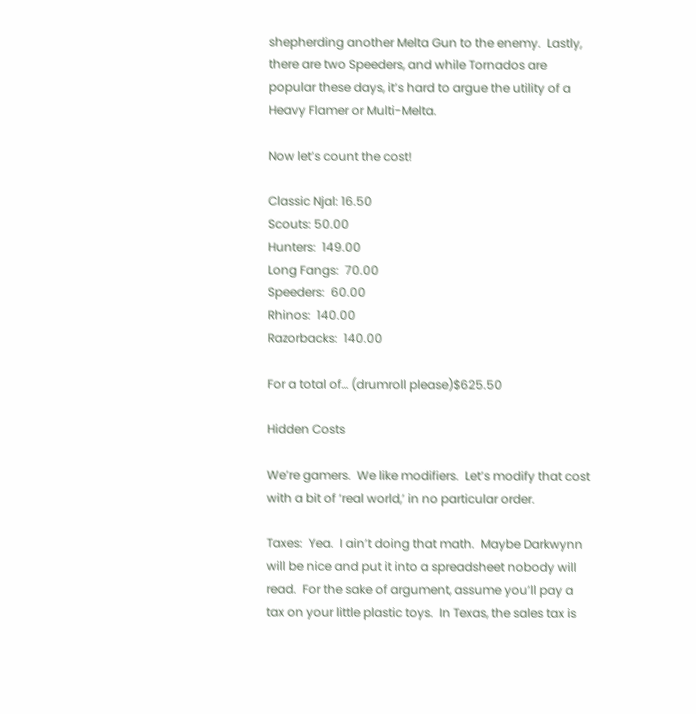shepherding another Melta Gun to the enemy.  Lastly, there are two Speeders, and while Tornados are popular these days, it’s hard to argue the utility of a Heavy Flamer or Multi-Melta.

Now let’s count the cost!

Classic Njal: 16.50
Scouts: 50.00
Hunters:  149.00
Long Fangs:  70.00
Speeders:  60.00
Rhinos:  140.00
Razorbacks:  140.00

For a total of… (drumroll please)$625.50

Hidden Costs

We’re gamers.  We like modifiers.  Let’s modify that cost with a bit of ‘real world,’ in no particular order.

Taxes:  Yea.  I ain’t doing that math.  Maybe Darkwynn will be nice and put it into a spreadsheet nobody will read.  For the sake of argument, assume you’ll pay a tax on your little plastic toys.  In Texas, the sales tax is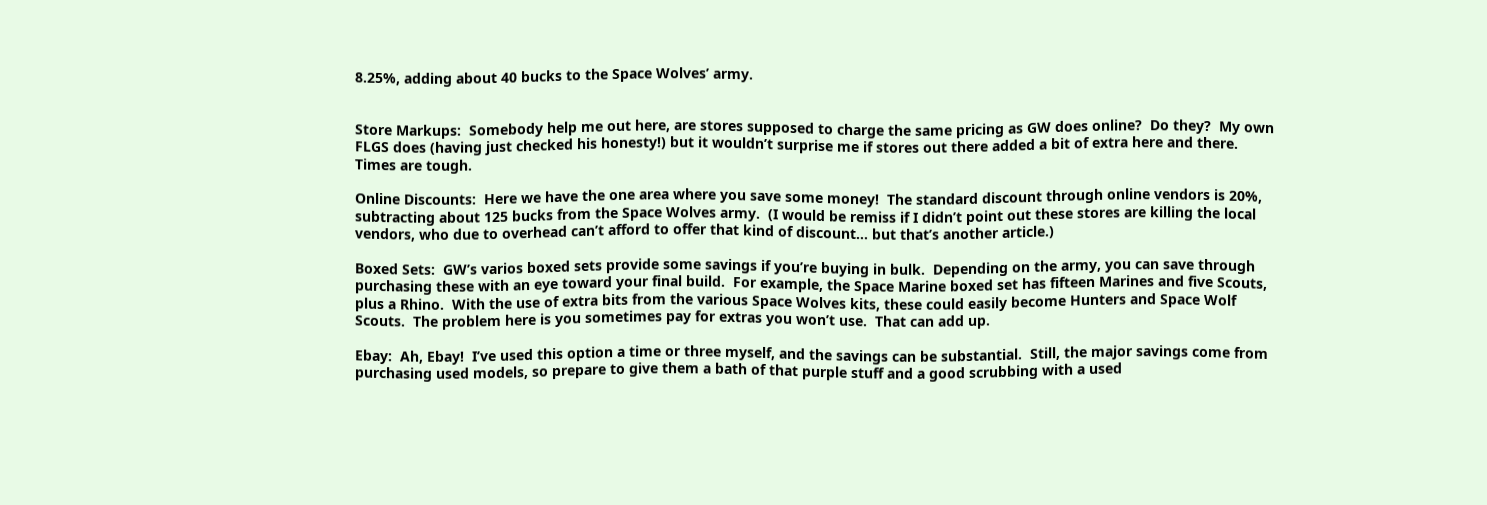8.25%, adding about 40 bucks to the Space Wolves’ army.


Store Markups:  Somebody help me out here, are stores supposed to charge the same pricing as GW does online?  Do they?  My own FLGS does (having just checked his honesty!) but it wouldn’t surprise me if stores out there added a bit of extra here and there.  Times are tough.

Online Discounts:  Here we have the one area where you save some money!  The standard discount through online vendors is 20%, subtracting about 125 bucks from the Space Wolves army.  (I would be remiss if I didn’t point out these stores are killing the local vendors, who due to overhead can’t afford to offer that kind of discount… but that’s another article.)

Boxed Sets:  GW’s varios boxed sets provide some savings if you’re buying in bulk.  Depending on the army, you can save through purchasing these with an eye toward your final build.  For example, the Space Marine boxed set has fifteen Marines and five Scouts, plus a Rhino.  With the use of extra bits from the various Space Wolves kits, these could easily become Hunters and Space Wolf Scouts.  The problem here is you sometimes pay for extras you won’t use.  That can add up.

Ebay:  Ah, Ebay!  I’ve used this option a time or three myself, and the savings can be substantial.  Still, the major savings come from purchasing used models, so prepare to give them a bath of that purple stuff and a good scrubbing with a used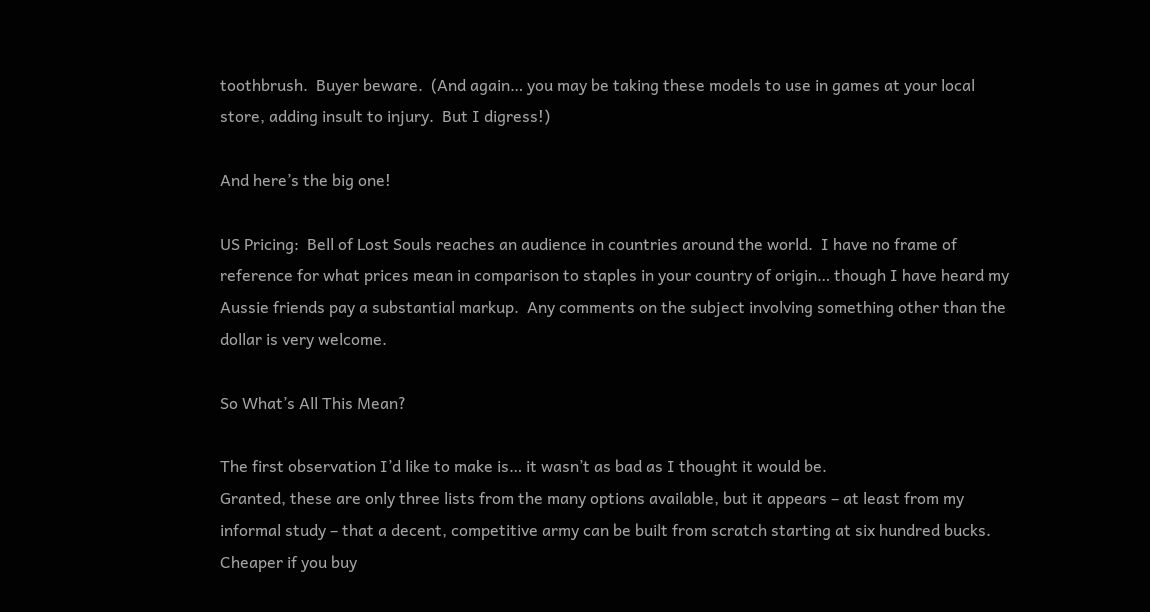toothbrush.  Buyer beware.  (And again… you may be taking these models to use in games at your local store, adding insult to injury.  But I digress!)

And here’s the big one!

US Pricing:  Bell of Lost Souls reaches an audience in countries around the world.  I have no frame of reference for what prices mean in comparison to staples in your country of origin… though I have heard my Aussie friends pay a substantial markup.  Any comments on the subject involving something other than the dollar is very welcome.

So What’s All This Mean?

The first observation I’d like to make is… it wasn’t as bad as I thought it would be.
Granted, these are only three lists from the many options available, but it appears – at least from my informal study – that a decent, competitive army can be built from scratch starting at six hundred bucks.  Cheaper if you buy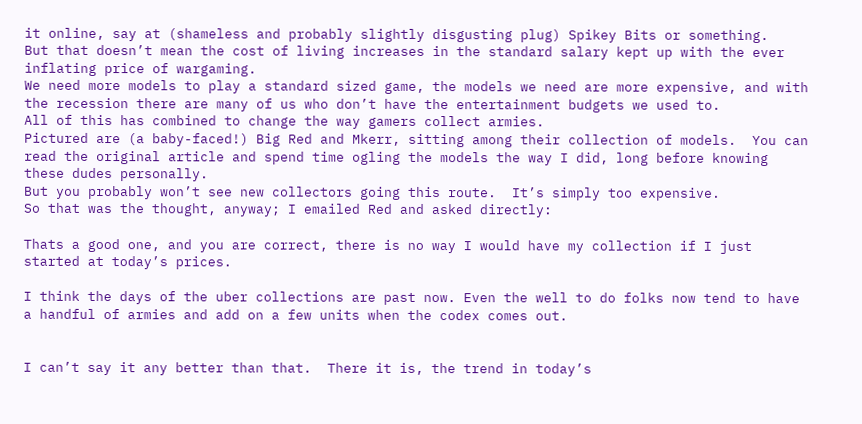it online, say at (shameless and probably slightly disgusting plug) Spikey Bits or something.
But that doesn’t mean the cost of living increases in the standard salary kept up with the ever inflating price of wargaming.
We need more models to play a standard sized game, the models we need are more expensive, and with the recession there are many of us who don’t have the entertainment budgets we used to.
All of this has combined to change the way gamers collect armies.
Pictured are (a baby-faced!) Big Red and Mkerr, sitting among their collection of models.  You can read the original article and spend time ogling the models the way I did, long before knowing these dudes personally.
But you probably won’t see new collectors going this route.  It’s simply too expensive.
So that was the thought, anyway; I emailed Red and asked directly:

Thats a good one, and you are correct, there is no way I would have my collection if I just started at today’s prices.

I think the days of the uber collections are past now. Even the well to do folks now tend to have a handful of armies and add on a few units when the codex comes out.


I can’t say it any better than that.  There it is, the trend in today’s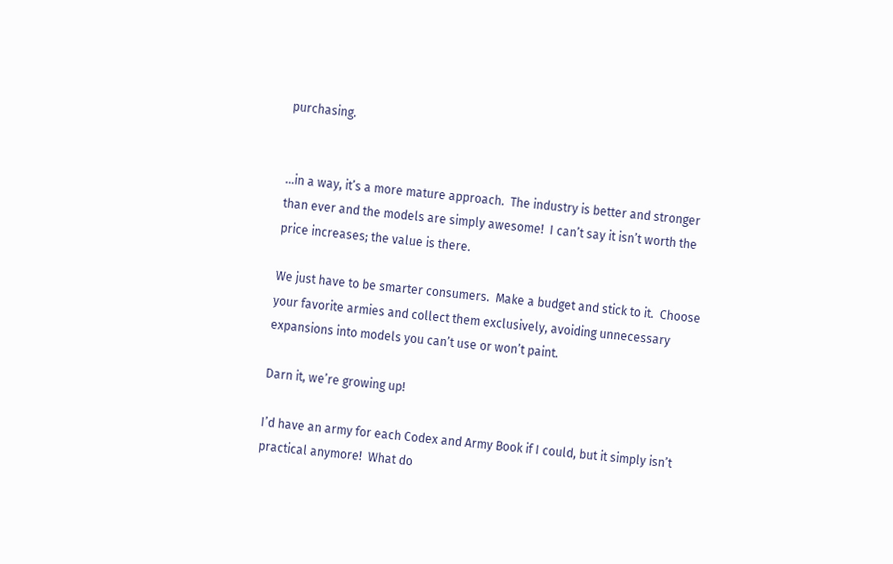purchasing.


…in a way, it’s a more mature approach.  The industry is better and stronger than ever and the models are simply awesome!  I can’t say it isn’t worth the price increases; the value is there.

We just have to be smarter consumers.  Make a budget and stick to it.  Choose your favorite armies and collect them exclusively, avoiding unnecessary expansions into models you can’t use or won’t paint.

Darn it, we’re growing up!

I’d have an army for each Codex and Army Book if I could, but it simply isn’t practical anymore!  What do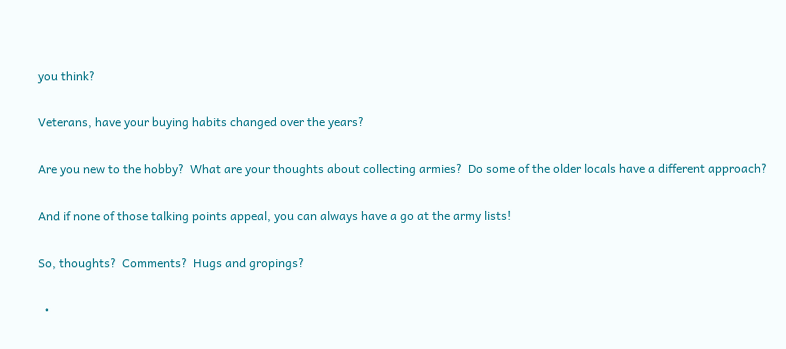you think?

Veterans, have your buying habits changed over the years?

Are you new to the hobby?  What are your thoughts about collecting armies?  Do some of the older locals have a different approach?

And if none of those talking points appeal, you can always have a go at the army lists!

So, thoughts?  Comments?  Hugs and gropings?

  •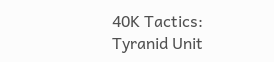40K Tactics: Tyranid Unit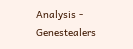Analysis - Genestealers